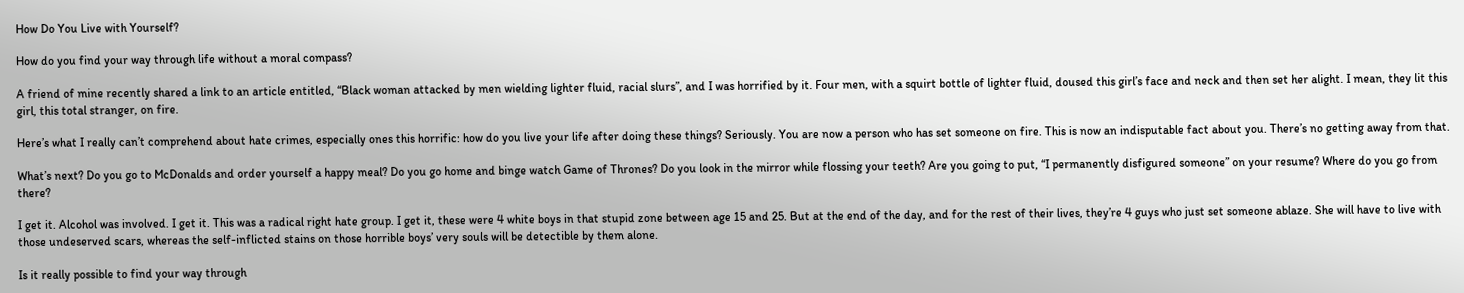How Do You Live with Yourself?

How do you find your way through life without a moral compass?

A friend of mine recently shared a link to an article entitled, “Black woman attacked by men wielding lighter fluid, racial slurs”, and I was horrified by it. Four men, with a squirt bottle of lighter fluid, doused this girl’s face and neck and then set her alight. I mean, they lit this girl, this total stranger, on fire.

Here’s what I really can’t comprehend about hate crimes, especially ones this horrific: how do you live your life after doing these things? Seriously. You are now a person who has set someone on fire. This is now an indisputable fact about you. There’s no getting away from that.

What’s next? Do you go to McDonalds and order yourself a happy meal? Do you go home and binge watch Game of Thrones? Do you look in the mirror while flossing your teeth? Are you going to put, “I permanently disfigured someone” on your resume? Where do you go from there?

I get it. Alcohol was involved. I get it. This was a radical right hate group. I get it, these were 4 white boys in that stupid zone between age 15 and 25. But at the end of the day, and for the rest of their lives, they’re 4 guys who just set someone ablaze. She will have to live with those undeserved scars, whereas the self-inflicted stains on those horrible boys’ very souls will be detectible by them alone.

Is it really possible to find your way through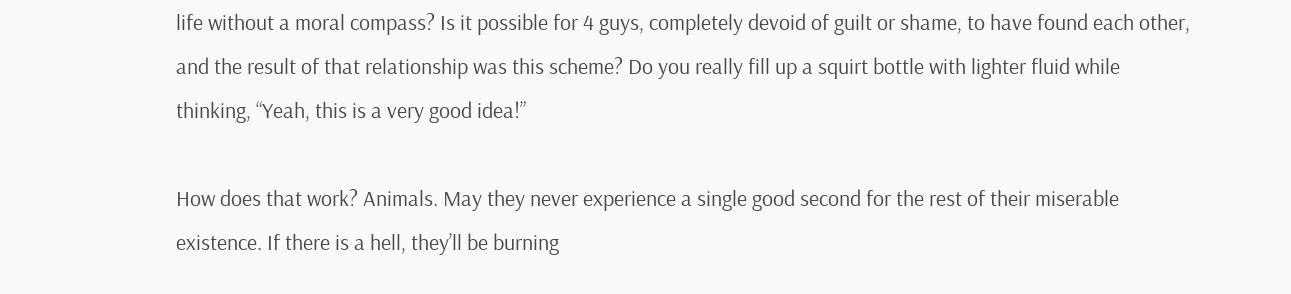life without a moral compass? Is it possible for 4 guys, completely devoid of guilt or shame, to have found each other, and the result of that relationship was this scheme? Do you really fill up a squirt bottle with lighter fluid while thinking, “Yeah, this is a very good idea!”

How does that work? Animals. May they never experience a single good second for the rest of their miserable existence. If there is a hell, they’ll be burning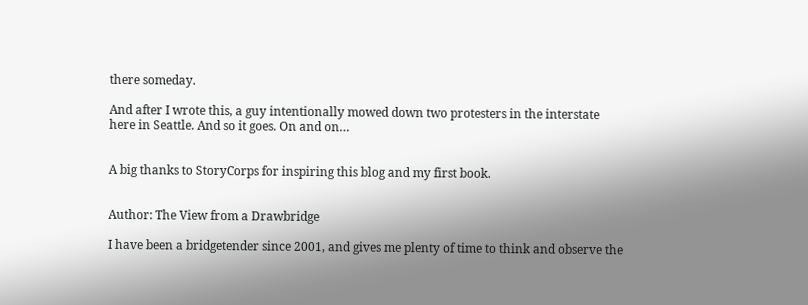there someday.

And after I wrote this, a guy intentionally mowed down two protesters in the interstate here in Seattle. And so it goes. On and on…


A big thanks to StoryCorps for inspiring this blog and my first book.


Author: The View from a Drawbridge

I have been a bridgetender since 2001, and gives me plenty of time to think and observe the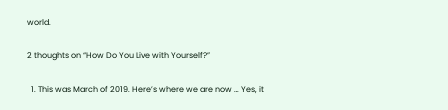world.

2 thoughts on “How Do You Live with Yourself?”

  1. This was March of 2019. Here’s where we are now … Yes, it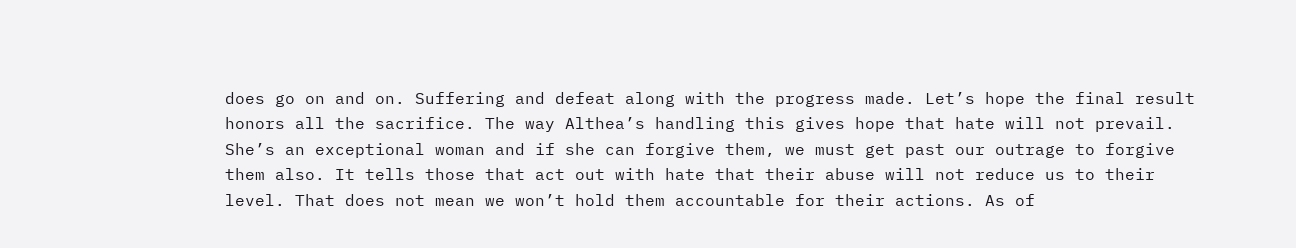does go on and on. Suffering and defeat along with the progress made. Let’s hope the final result honors all the sacrifice. The way Althea’s handling this gives hope that hate will not prevail. She’s an exceptional woman and if she can forgive them, we must get past our outrage to forgive them also. It tells those that act out with hate that their abuse will not reduce us to their level. That does not mean we won’t hold them accountable for their actions. As of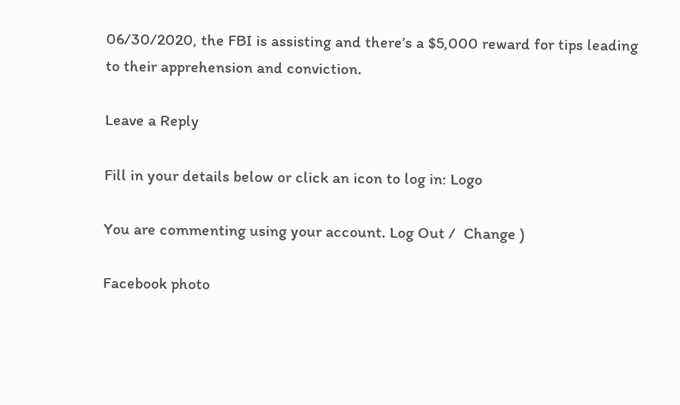06/30/2020, the FBI is assisting and there’s a $5,000 reward for tips leading to their apprehension and conviction.

Leave a Reply

Fill in your details below or click an icon to log in: Logo

You are commenting using your account. Log Out /  Change )

Facebook photo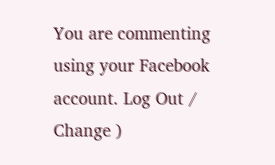You are commenting using your Facebook account. Log Out /  Change )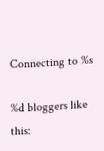Connecting to %s

%d bloggers like this: